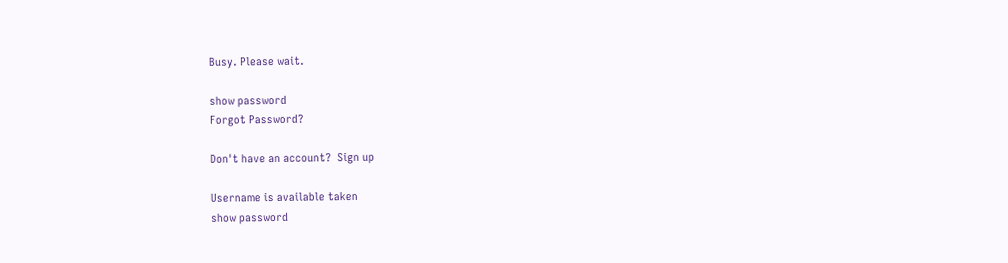Busy. Please wait.

show password
Forgot Password?

Don't have an account?  Sign up

Username is available taken
show password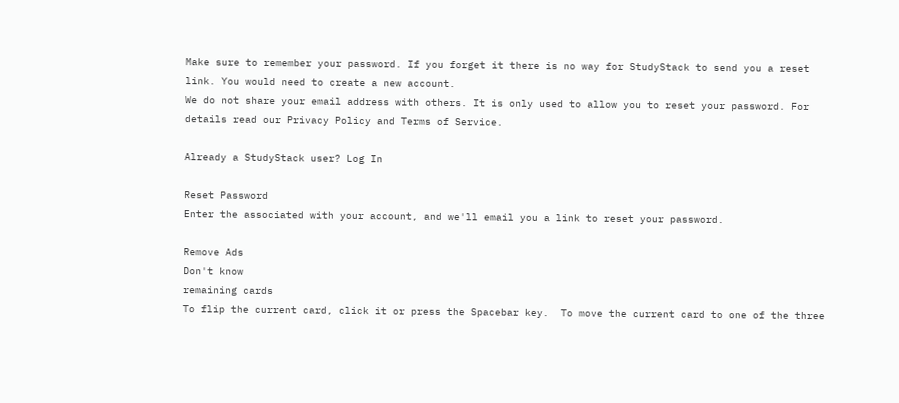Make sure to remember your password. If you forget it there is no way for StudyStack to send you a reset link. You would need to create a new account.
We do not share your email address with others. It is only used to allow you to reset your password. For details read our Privacy Policy and Terms of Service.

Already a StudyStack user? Log In

Reset Password
Enter the associated with your account, and we'll email you a link to reset your password.

Remove Ads
Don't know
remaining cards
To flip the current card, click it or press the Spacebar key.  To move the current card to one of the three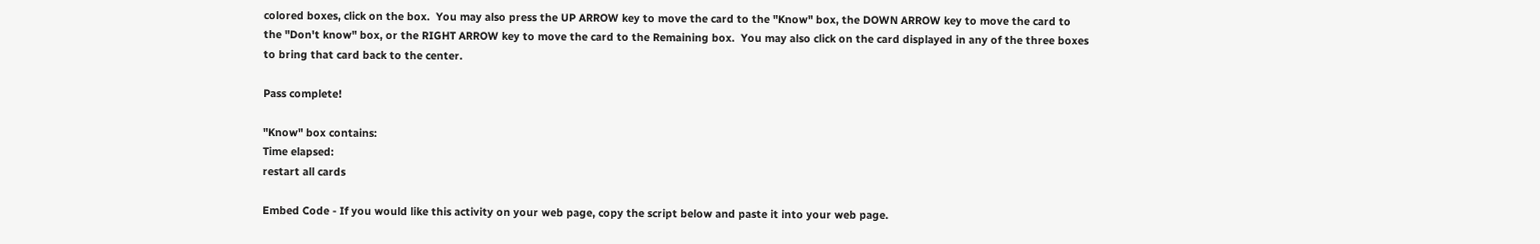colored boxes, click on the box.  You may also press the UP ARROW key to move the card to the "Know" box, the DOWN ARROW key to move the card to the "Don't know" box, or the RIGHT ARROW key to move the card to the Remaining box.  You may also click on the card displayed in any of the three boxes to bring that card back to the center.

Pass complete!

"Know" box contains:
Time elapsed:
restart all cards

Embed Code - If you would like this activity on your web page, copy the script below and paste it into your web page.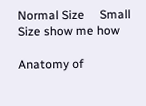Normal Size     Small Size show me how

Anatomy of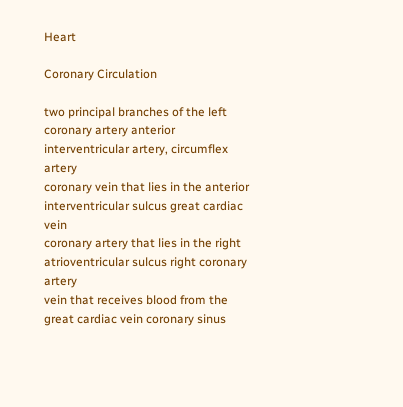Heart

Coronary Circulation

two principal branches of the left coronary artery anterior interventricular artery, circumflex artery
coronary vein that lies in the anterior interventricular sulcus great cardiac vein
coronary artery that lies in the right atrioventricular sulcus right coronary artery
vein that receives blood from the great cardiac vein coronary sinus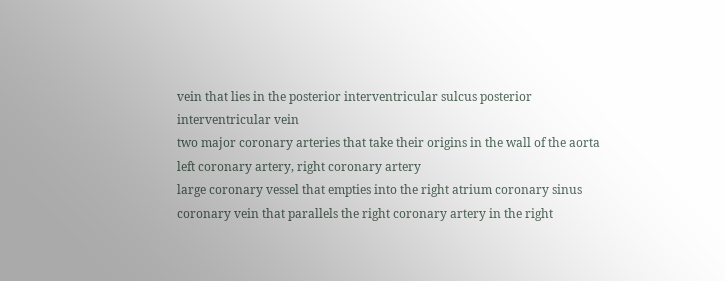vein that lies in the posterior interventricular sulcus posterior interventricular vein
two major coronary arteries that take their origins in the wall of the aorta left coronary artery, right coronary artery
large coronary vessel that empties into the right atrium coronary sinus
coronary vein that parallels the right coronary artery in the right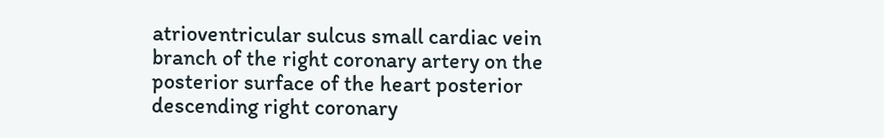atrioventricular sulcus small cardiac vein
branch of the right coronary artery on the posterior surface of the heart posterior descending right coronary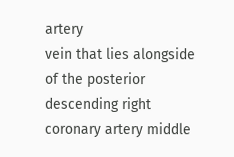artery
vein that lies alongside of the posterior descending right coronary artery middle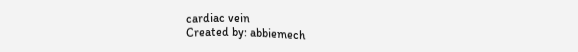cardiac vein
Created by: abbiemech